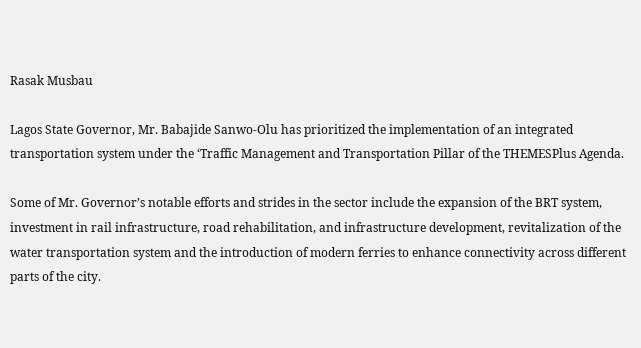Rasak Musbau

Lagos State Governor, Mr. Babajide Sanwo-Olu has prioritized the implementation of an integrated transportation system under the ‘Traffic Management and Transportation Pillar of the THEMESPlus Agenda.

Some of Mr. Governor’s notable efforts and strides in the sector include the expansion of the BRT system, investment in rail infrastructure, road rehabilitation, and infrastructure development, revitalization of the water transportation system and the introduction of modern ferries to enhance connectivity across different parts of the city.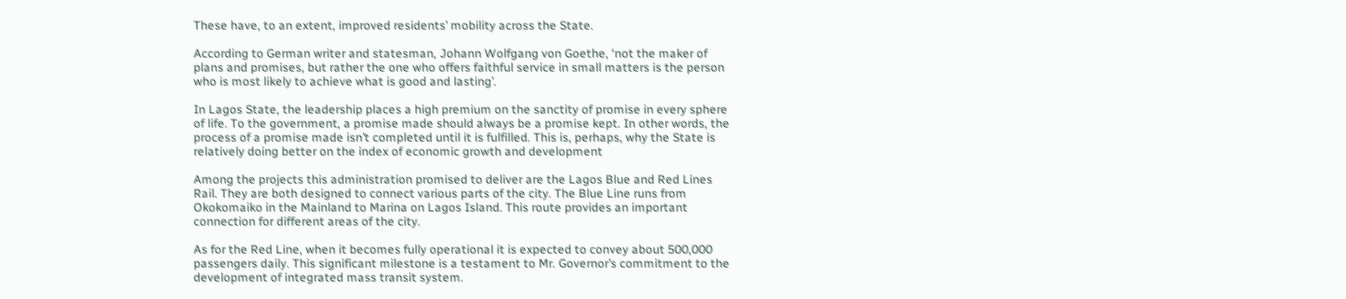These have, to an extent, improved residents’ mobility across the State.

According to German writer and statesman, Johann Wolfgang von Goethe, ‘not the maker of plans and promises, but rather the one who offers faithful service in small matters is the person who is most likely to achieve what is good and lasting’.

In Lagos State, the leadership places a high premium on the sanctity of promise in every sphere of life. To the government, a promise made should always be a promise kept. In other words, the process of a promise made isn’t completed until it is fulfilled. This is, perhaps, why the State is relatively doing better on the index of economic growth and development

Among the projects this administration promised to deliver are the Lagos Blue and Red Lines Rail. They are both designed to connect various parts of the city. The Blue Line runs from Okokomaiko in the Mainland to Marina on Lagos Island. This route provides an important connection for different areas of the city.

As for the Red Line, when it becomes fully operational it is expected to convey about 500,000 passengers daily. This significant milestone is a testament to Mr. Governor’s commitment to the development of integrated mass transit system.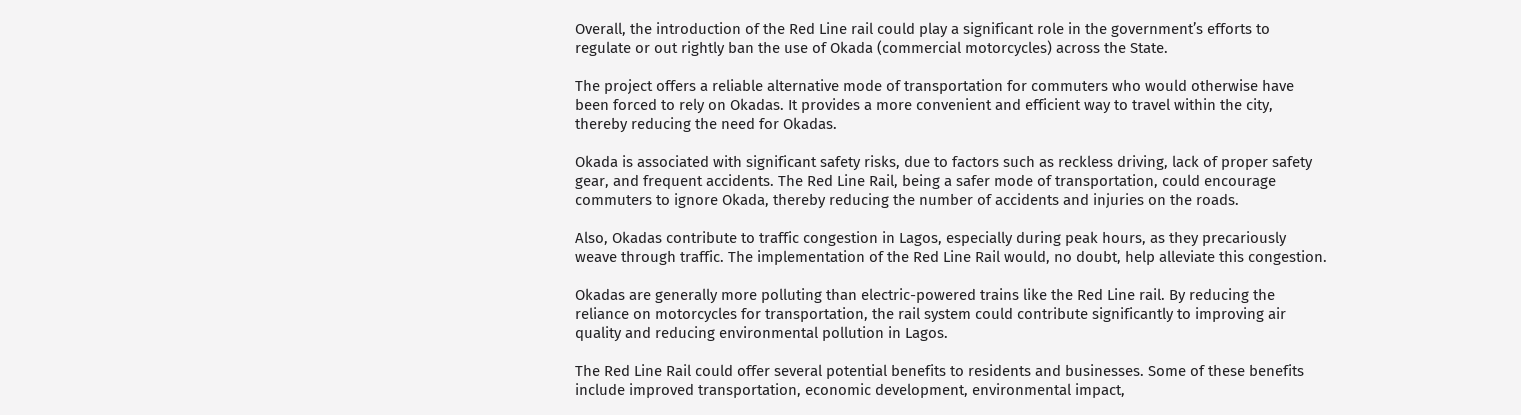Overall, the introduction of the Red Line rail could play a significant role in the government’s efforts to regulate or out rightly ban the use of Okada (commercial motorcycles) across the State.

The project offers a reliable alternative mode of transportation for commuters who would otherwise have been forced to rely on Okadas. It provides a more convenient and efficient way to travel within the city, thereby reducing the need for Okadas.

Okada is associated with significant safety risks, due to factors such as reckless driving, lack of proper safety gear, and frequent accidents. The Red Line Rail, being a safer mode of transportation, could encourage commuters to ignore Okada, thereby reducing the number of accidents and injuries on the roads.

Also, Okadas contribute to traffic congestion in Lagos, especially during peak hours, as they precariously weave through traffic. The implementation of the Red Line Rail would, no doubt, help alleviate this congestion.

Okadas are generally more polluting than electric-powered trains like the Red Line rail. By reducing the reliance on motorcycles for transportation, the rail system could contribute significantly to improving air quality and reducing environmental pollution in Lagos.

The Red Line Rail could offer several potential benefits to residents and businesses. Some of these benefits include improved transportation, economic development, environmental impact,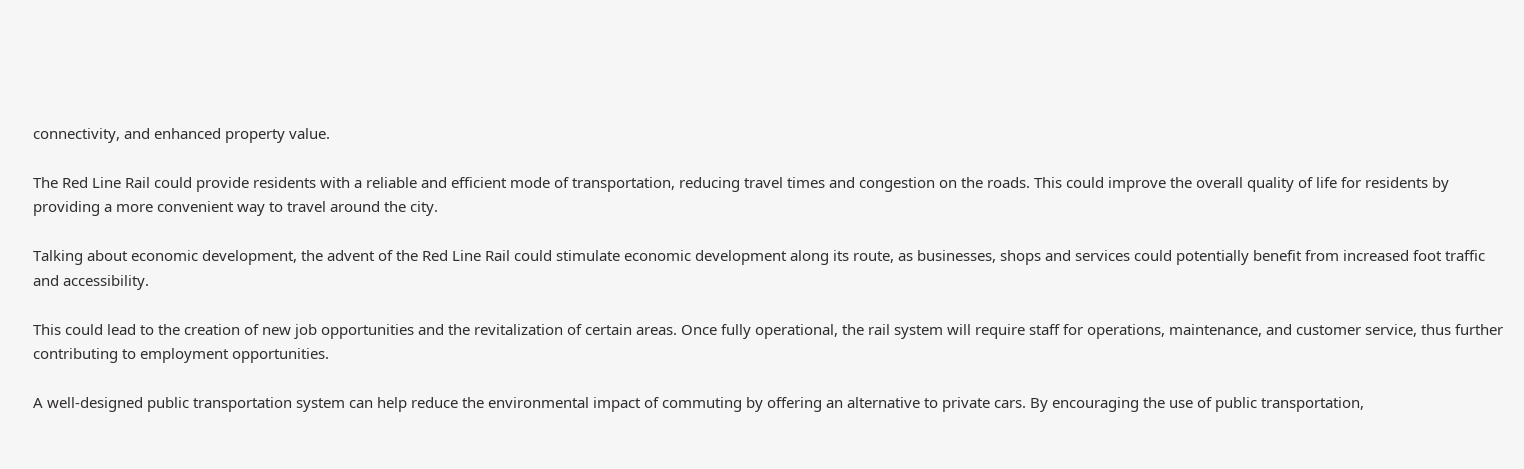connectivity, and enhanced property value.

The Red Line Rail could provide residents with a reliable and efficient mode of transportation, reducing travel times and congestion on the roads. This could improve the overall quality of life for residents by providing a more convenient way to travel around the city.

Talking about economic development, the advent of the Red Line Rail could stimulate economic development along its route, as businesses, shops and services could potentially benefit from increased foot traffic and accessibility.

This could lead to the creation of new job opportunities and the revitalization of certain areas. Once fully operational, the rail system will require staff for operations, maintenance, and customer service, thus further contributing to employment opportunities.

A well-designed public transportation system can help reduce the environmental impact of commuting by offering an alternative to private cars. By encouraging the use of public transportation,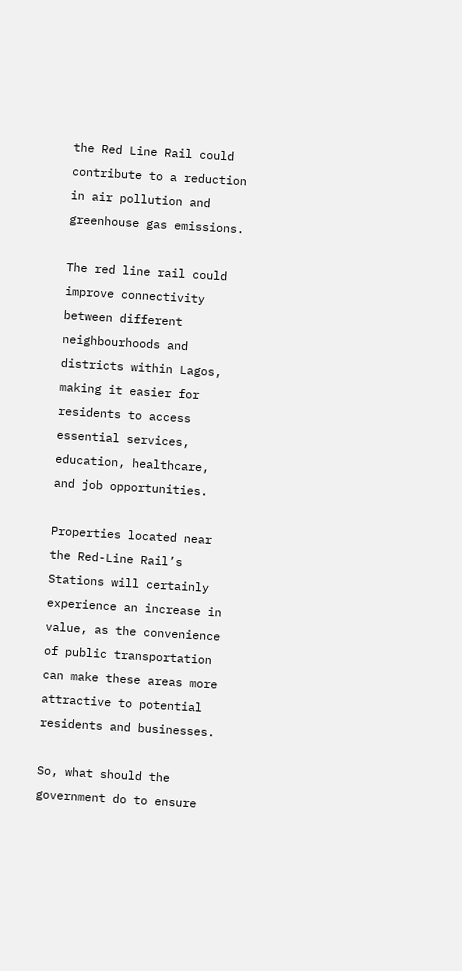the Red Line Rail could contribute to a reduction in air pollution and greenhouse gas emissions.

The red line rail could improve connectivity between different neighbourhoods and districts within Lagos, making it easier for residents to access essential services, education, healthcare, and job opportunities.

Properties located near the Red-Line Rail’s Stations will certainly experience an increase in value, as the convenience of public transportation can make these areas more attractive to potential residents and businesses.

So, what should the government do to ensure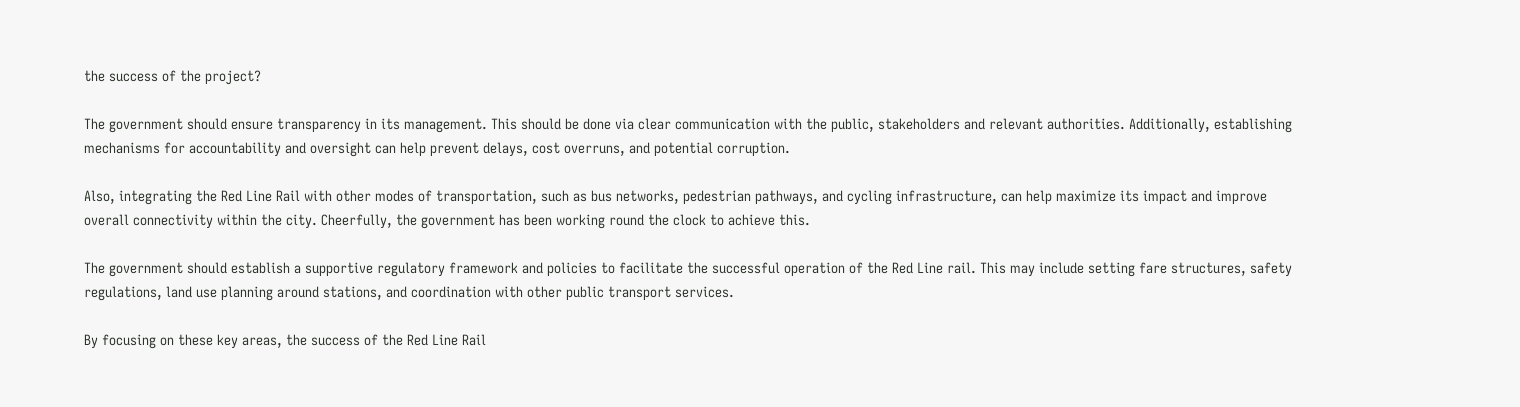the success of the project?

The government should ensure transparency in its management. This should be done via clear communication with the public, stakeholders and relevant authorities. Additionally, establishing mechanisms for accountability and oversight can help prevent delays, cost overruns, and potential corruption.

Also, integrating the Red Line Rail with other modes of transportation, such as bus networks, pedestrian pathways, and cycling infrastructure, can help maximize its impact and improve overall connectivity within the city. Cheerfully, the government has been working round the clock to achieve this.

The government should establish a supportive regulatory framework and policies to facilitate the successful operation of the Red Line rail. This may include setting fare structures, safety regulations, land use planning around stations, and coordination with other public transport services.

By focusing on these key areas, the success of the Red Line Rail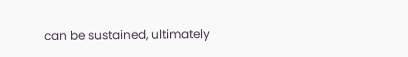can be sustained, ultimately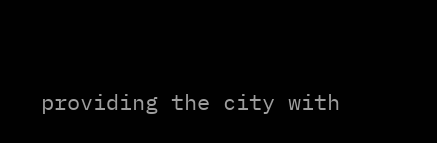providing the city with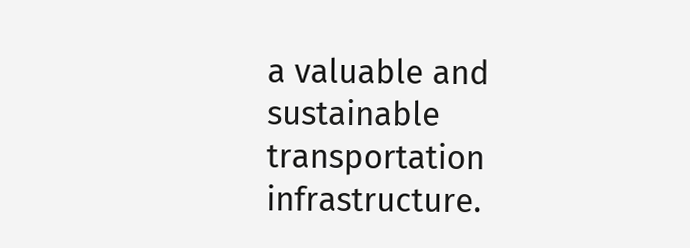a valuable and sustainable transportation infrastructure.